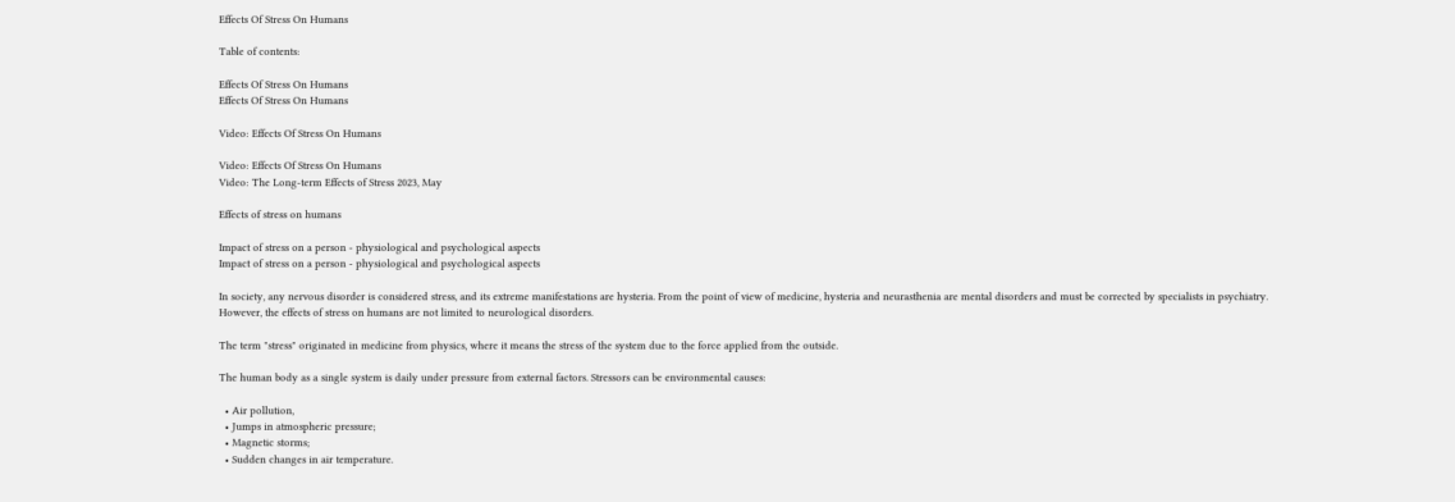Effects Of Stress On Humans

Table of contents:

Effects Of Stress On Humans
Effects Of Stress On Humans

Video: Effects Of Stress On Humans

Video: Effects Of Stress On Humans
Video: The Long-term Effects of Stress 2023, May

Effects of stress on humans

Impact of stress on a person - physiological and psychological aspects
Impact of stress on a person - physiological and psychological aspects

In society, any nervous disorder is considered stress, and its extreme manifestations are hysteria. From the point of view of medicine, hysteria and neurasthenia are mental disorders and must be corrected by specialists in psychiatry. However, the effects of stress on humans are not limited to neurological disorders.

The term "stress" originated in medicine from physics, where it means the stress of the system due to the force applied from the outside.

The human body as a single system is daily under pressure from external factors. Stressors can be environmental causes:

  • Air pollution,
  • Jumps in atmospheric pressure;
  • Magnetic storms;
  • Sudden changes in air temperature.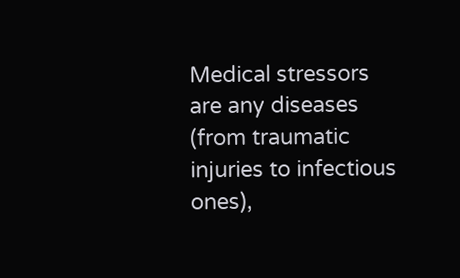Medical stressors are any diseases (from traumatic injuries to infectious ones),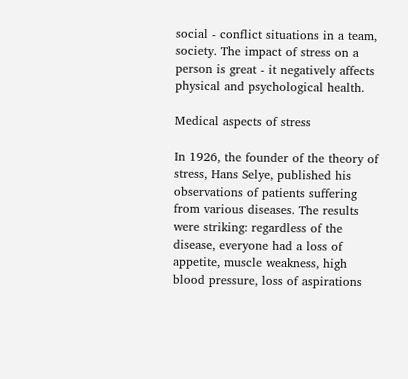social - conflict situations in a team, society. The impact of stress on a person is great - it negatively affects physical and psychological health.

Medical aspects of stress

In 1926, the founder of the theory of stress, Hans Selye, published his observations of patients suffering from various diseases. The results were striking: regardless of the disease, everyone had a loss of appetite, muscle weakness, high blood pressure, loss of aspirations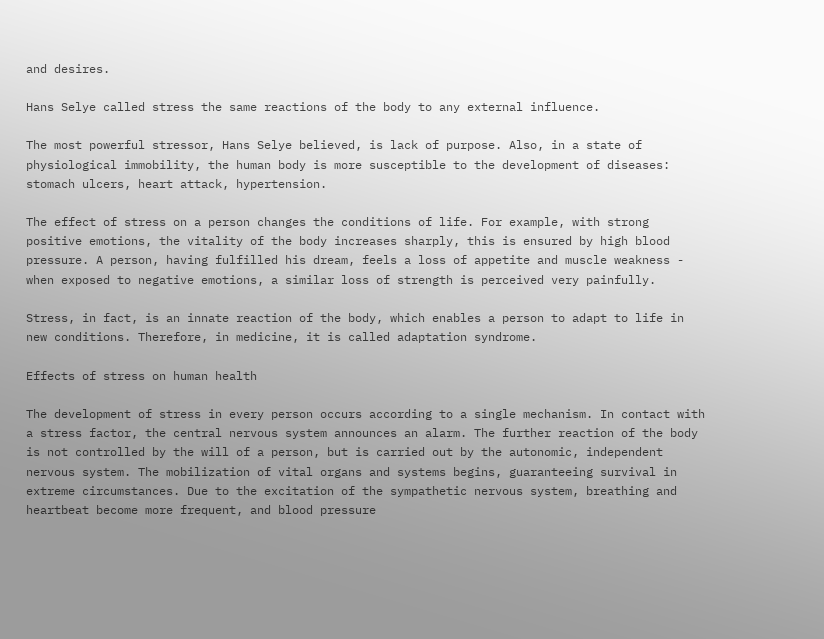and desires.

Hans Selye called stress the same reactions of the body to any external influence.

The most powerful stressor, Hans Selye believed, is lack of purpose. Also, in a state of physiological immobility, the human body is more susceptible to the development of diseases: stomach ulcers, heart attack, hypertension.

The effect of stress on a person changes the conditions of life. For example, with strong positive emotions, the vitality of the body increases sharply, this is ensured by high blood pressure. A person, having fulfilled his dream, feels a loss of appetite and muscle weakness - when exposed to negative emotions, a similar loss of strength is perceived very painfully.

Stress, in fact, is an innate reaction of the body, which enables a person to adapt to life in new conditions. Therefore, in medicine, it is called adaptation syndrome.

Effects of stress on human health

The development of stress in every person occurs according to a single mechanism. In contact with a stress factor, the central nervous system announces an alarm. The further reaction of the body is not controlled by the will of a person, but is carried out by the autonomic, independent nervous system. The mobilization of vital organs and systems begins, guaranteeing survival in extreme circumstances. Due to the excitation of the sympathetic nervous system, breathing and heartbeat become more frequent, and blood pressure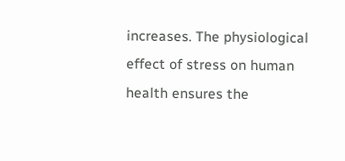increases. The physiological effect of stress on human health ensures the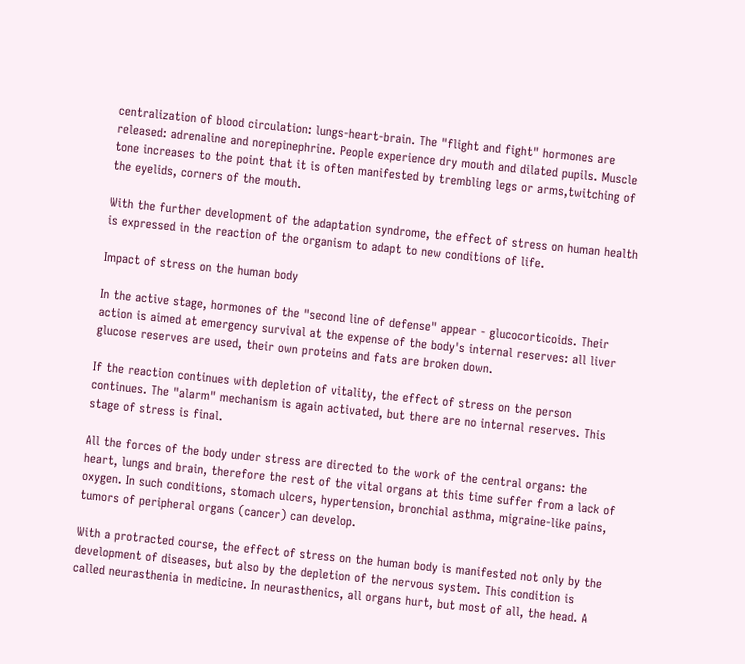centralization of blood circulation: lungs-heart-brain. The "flight and fight" hormones are released: adrenaline and norepinephrine. People experience dry mouth and dilated pupils. Muscle tone increases to the point that it is often manifested by trembling legs or arms,twitching of the eyelids, corners of the mouth.

With the further development of the adaptation syndrome, the effect of stress on human health is expressed in the reaction of the organism to adapt to new conditions of life.

Impact of stress on the human body

In the active stage, hormones of the "second line of defense" appear - glucocorticoids. Their action is aimed at emergency survival at the expense of the body's internal reserves: all liver glucose reserves are used, their own proteins and fats are broken down.

If the reaction continues with depletion of vitality, the effect of stress on the person continues. The "alarm" mechanism is again activated, but there are no internal reserves. This stage of stress is final.

All the forces of the body under stress are directed to the work of the central organs: the heart, lungs and brain, therefore the rest of the vital organs at this time suffer from a lack of oxygen. In such conditions, stomach ulcers, hypertension, bronchial asthma, migraine-like pains, tumors of peripheral organs (cancer) can develop.

With a protracted course, the effect of stress on the human body is manifested not only by the development of diseases, but also by the depletion of the nervous system. This condition is called neurasthenia in medicine. In neurasthenics, all organs hurt, but most of all, the head. A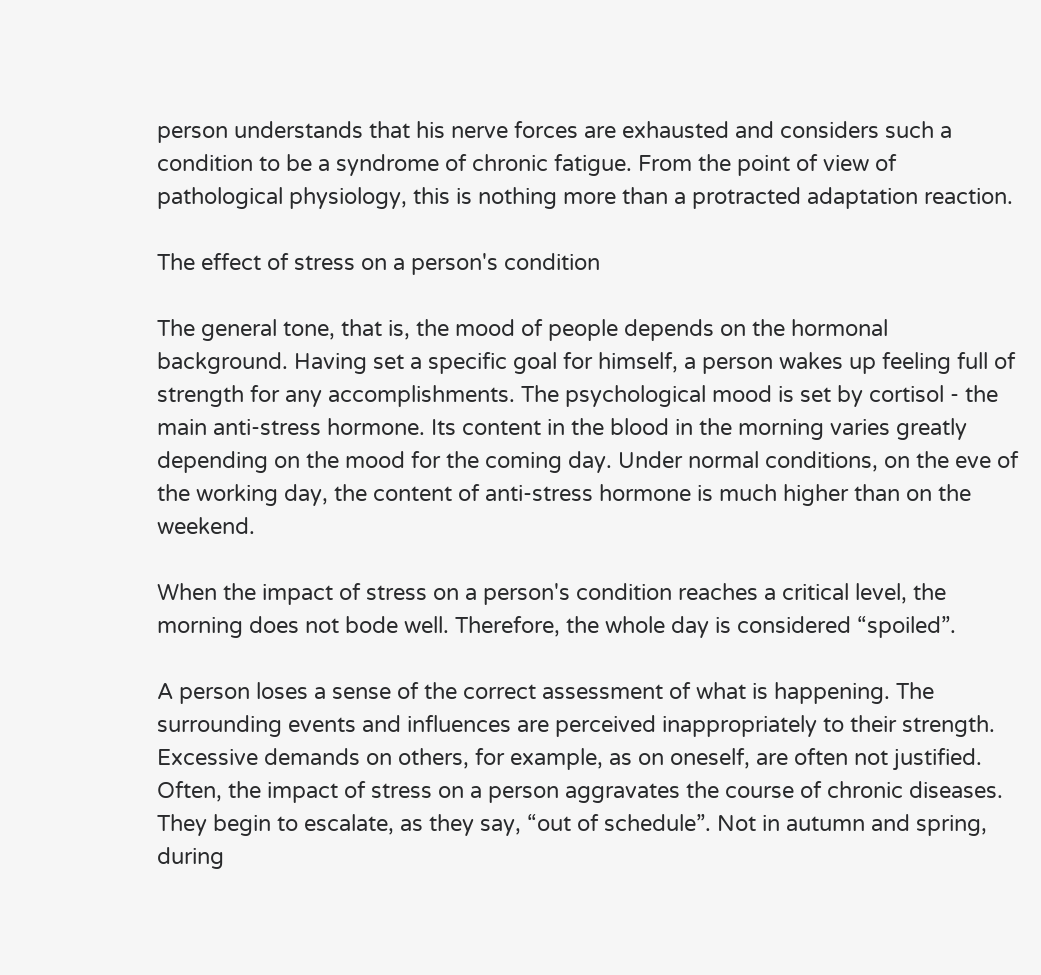person understands that his nerve forces are exhausted and considers such a condition to be a syndrome of chronic fatigue. From the point of view of pathological physiology, this is nothing more than a protracted adaptation reaction.

The effect of stress on a person's condition

The general tone, that is, the mood of people depends on the hormonal background. Having set a specific goal for himself, a person wakes up feeling full of strength for any accomplishments. The psychological mood is set by cortisol - the main anti-stress hormone. Its content in the blood in the morning varies greatly depending on the mood for the coming day. Under normal conditions, on the eve of the working day, the content of anti-stress hormone is much higher than on the weekend.

When the impact of stress on a person's condition reaches a critical level, the morning does not bode well. Therefore, the whole day is considered “spoiled”.

A person loses a sense of the correct assessment of what is happening. The surrounding events and influences are perceived inappropriately to their strength. Excessive demands on others, for example, as on oneself, are often not justified. Often, the impact of stress on a person aggravates the course of chronic diseases. They begin to escalate, as they say, “out of schedule”. Not in autumn and spring, during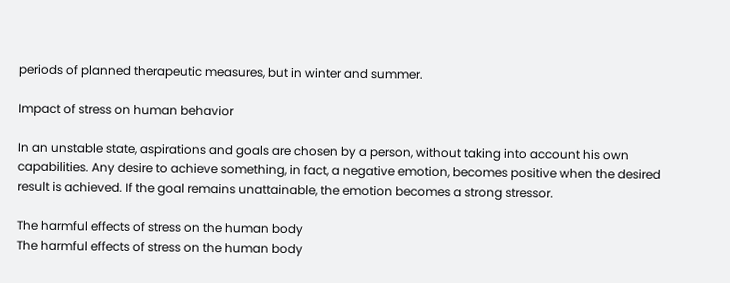periods of planned therapeutic measures, but in winter and summer.

Impact of stress on human behavior

In an unstable state, aspirations and goals are chosen by a person, without taking into account his own capabilities. Any desire to achieve something, in fact, a negative emotion, becomes positive when the desired result is achieved. If the goal remains unattainable, the emotion becomes a strong stressor.

The harmful effects of stress on the human body
The harmful effects of stress on the human body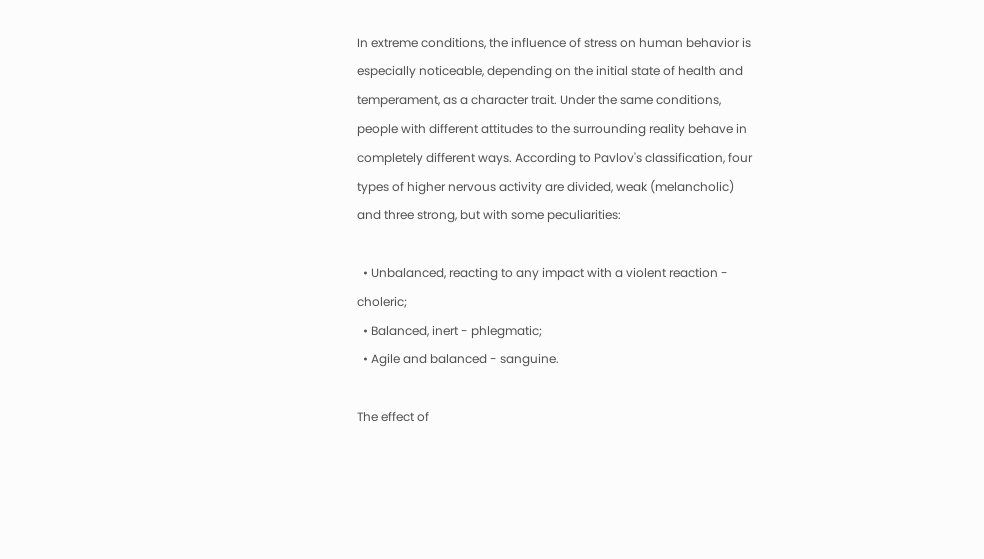In extreme conditions, the influence of stress on human behavior is especially noticeable, depending on the initial state of health and temperament, as a character trait. Under the same conditions, people with different attitudes to the surrounding reality behave in completely different ways. According to Pavlov's classification, four types of higher nervous activity are divided, weak (melancholic) and three strong, but with some peculiarities:

  • Unbalanced, reacting to any impact with a violent reaction - choleric;
  • Balanced, inert - phlegmatic;
  • Agile and balanced - sanguine.

The effect of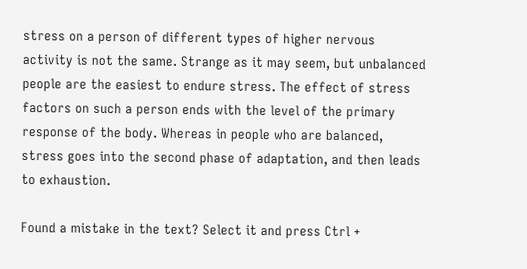stress on a person of different types of higher nervous activity is not the same. Strange as it may seem, but unbalanced people are the easiest to endure stress. The effect of stress factors on such a person ends with the level of the primary response of the body. Whereas in people who are balanced, stress goes into the second phase of adaptation, and then leads to exhaustion.

Found a mistake in the text? Select it and press Ctrl +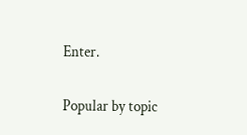Enter.

Popular by topic